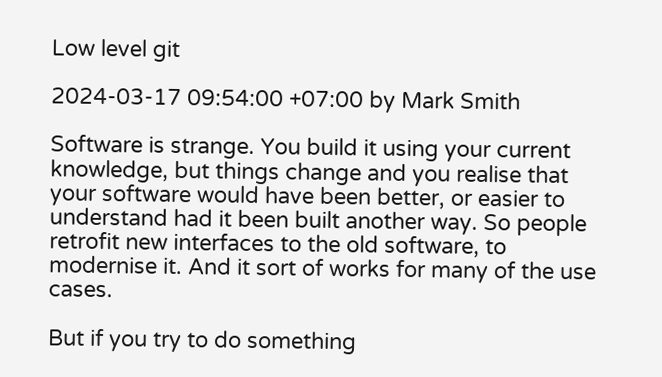Low level git

2024-03-17 09:54:00 +07:00 by Mark Smith

Software is strange. You build it using your current knowledge, but things change and you realise that your software would have been better, or easier to understand had it been built another way. So people retrofit new interfaces to the old software, to modernise it. And it sort of works for many of the use cases.

But if you try to do something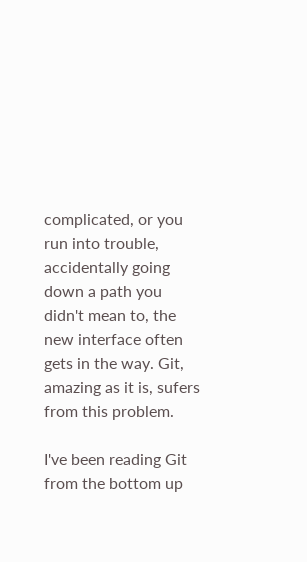complicated, or you run into trouble, accidentally going down a path you didn't mean to, the new interface often gets in the way. Git, amazing as it is, sufers from this problem.

I've been reading Git from the bottom up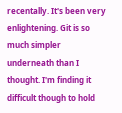recentally. It's been very enlightening. Git is so much simpler underneath than I thought. I'm finding it difficult though to hold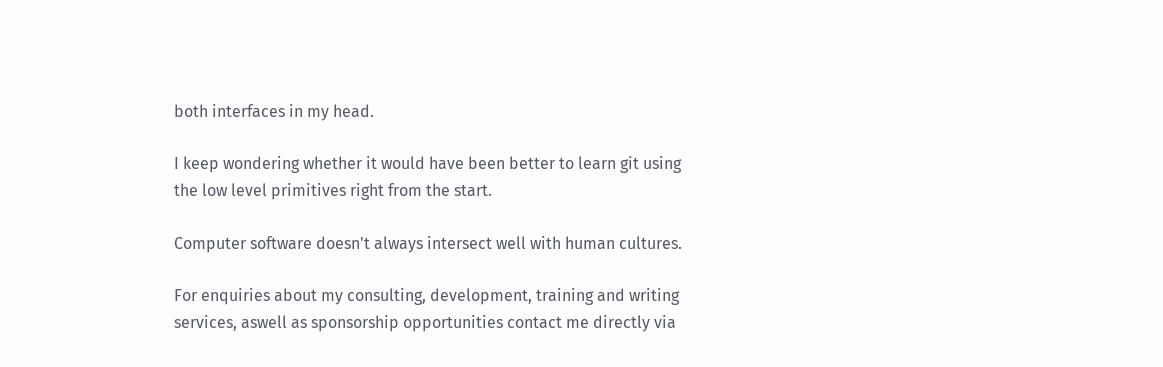both interfaces in my head.

I keep wondering whether it would have been better to learn git using the low level primitives right from the start.

Computer software doesn't always intersect well with human cultures.

For enquiries about my consulting, development, training and writing services, aswell as sponsorship opportunities contact me directly via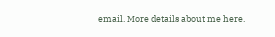email. More details about me here.